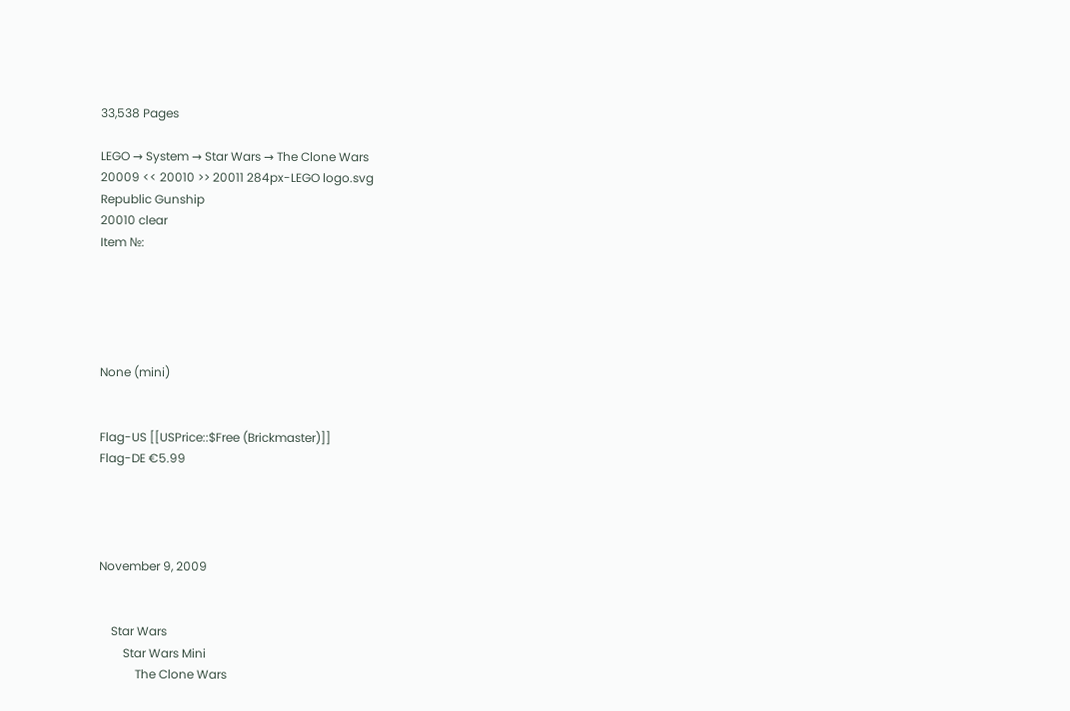33,538 Pages

LEGO → System → Star Wars → The Clone Wars
20009 << 20010 >> 20011 284px-LEGO logo.svg
Republic Gunship
20010 clear
Item №:





None (mini)


Flag-US [[USPrice::$Free (Brickmaster)]]
Flag-DE €5.99




November 9, 2009


    Star Wars
        Star Wars Mini
            The Clone Wars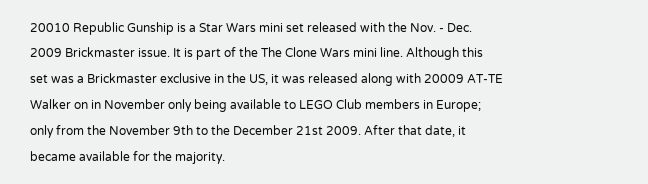20010 Republic Gunship is a Star Wars mini set released with the Nov. - Dec. 2009 Brickmaster issue. It is part of the The Clone Wars mini line. Although this set was a Brickmaster exclusive in the US, it was released along with 20009 AT-TE Walker on in November only being available to LEGO Club members in Europe; only from the November 9th to the December 21st 2009. After that date, it became available for the majority.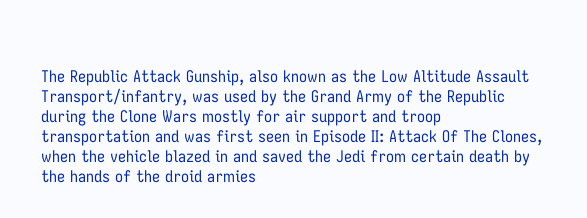The Republic Attack Gunship, also known as the Low Altitude Assault Transport/infantry, was used by the Grand Army of the Republic during the Clone Wars mostly for air support and troop transportation and was first seen in Episode II: Attack Of The Clones, when the vehicle blazed in and saved the Jedi from certain death by the hands of the droid armies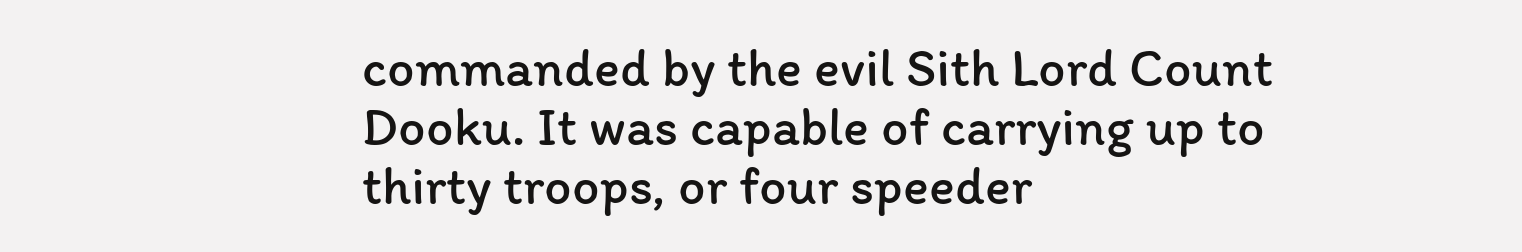commanded by the evil Sith Lord Count Dooku. It was capable of carrying up to thirty troops, or four speeder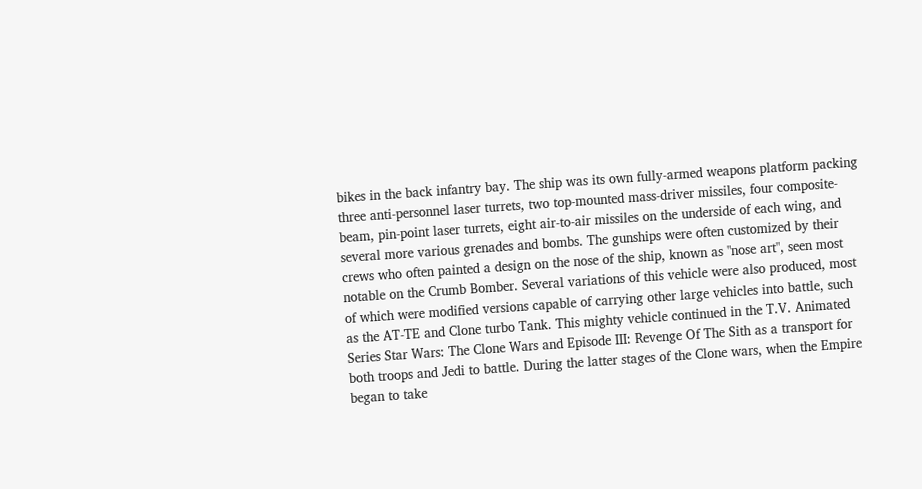bikes in the back infantry bay. The ship was its own fully-armed weapons platform packing three anti-personnel laser turrets, two top-mounted mass-driver missiles, four composite-beam, pin-point laser turrets, eight air-to-air missiles on the underside of each wing, and several more various grenades and bombs. The gunships were often customized by their crews who often painted a design on the nose of the ship, known as "nose art", seen most notable on the Crumb Bomber. Several variations of this vehicle were also produced, most of which were modified versions capable of carrying other large vehicles into battle, such as the AT-TE and Clone turbo Tank. This mighty vehicle continued in the T.V. Animated Series Star Wars: The Clone Wars and Episode III: Revenge Of The Sith as a transport for both troops and Jedi to battle. During the latter stages of the Clone wars, when the Empire began to take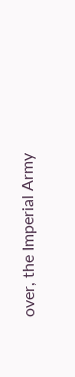over, the Imperial Army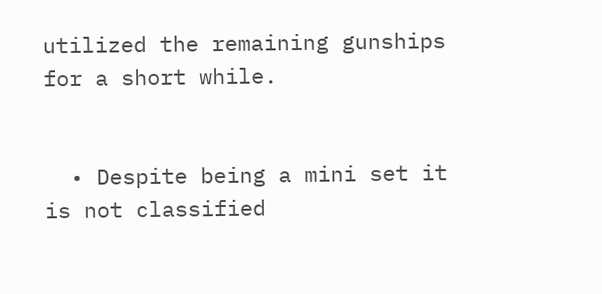utilized the remaining gunships for a short while.


  • Despite being a mini set it is not classified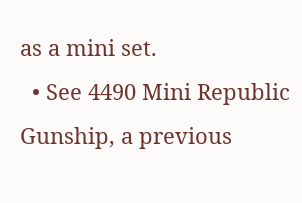as a mini set.
  • See 4490 Mini Republic Gunship, a previous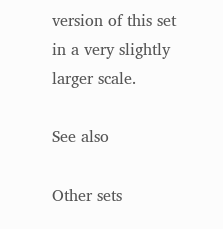version of this set in a very slightly larger scale.

See also

Other sets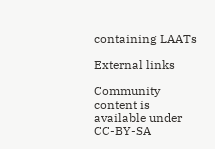containing LAATs

External links

Community content is available under CC-BY-SA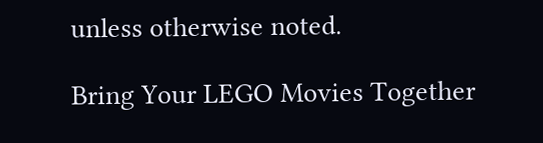unless otherwise noted.

Bring Your LEGO Movies Together